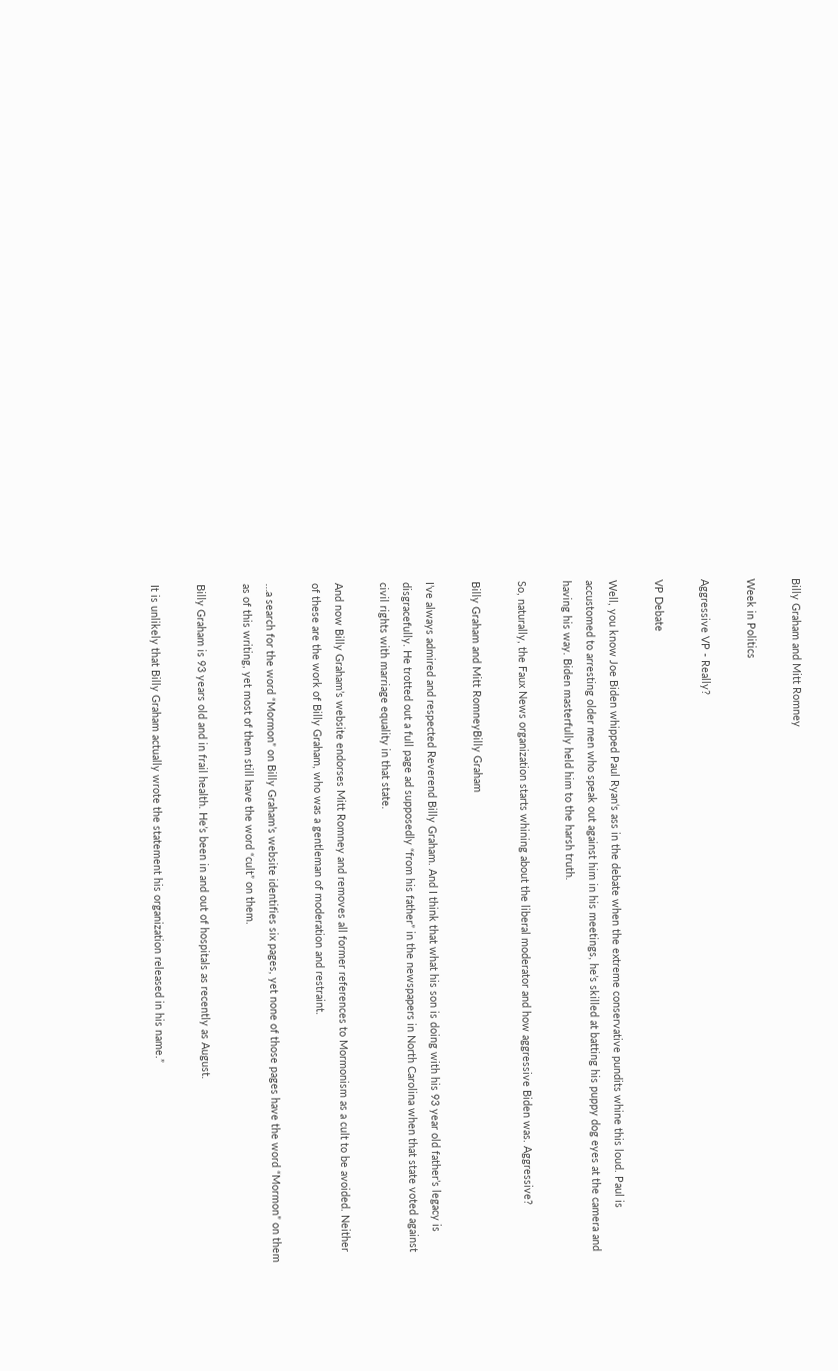Billy Graham and Mitt Romney

Week in Politics

Aggressive VP - Really?

VP Debate

Well, you know Joe Biden whipped Paul Ryan‘s ass in the debate when the extreme conservative pundits whine this loud. Paul is accustomed to arresting older men who speak out against him in his meetings, he’s skilled at batting his puppy dog eyes at the camera and having his way. Biden masterfully held him to the harsh truth.

So, naturally, the Faux News organization starts whining about the liberal moderator and how aggressive Biden was. Aggressive?

Billy Graham and Mitt RomneyBilly Graham

I’ve always admired and respected Reverend Billy Graham. And I think that what his son is doing with his 93 year old father’s legacy is disgracefully. He trotted out a full page ad supposedly “from his father” in the newspapers in North Carolina when that state voted against civil rights with marriage equality in that state.

And now Billy Graham’s website endorses Mitt Romney and removes all former references to Mormonism as a cult to be avoided. Neither of these are the work of Billy Graham, who was a gentleman of moderation and restraint.

…a search for the word “Mormon” on Billy Graham’s website identifies six pages, yet none of those pages have the word “Mormon” on them as of this writing, yet most of them still have the word “cult” on them.

Billy Graham is 93 years old and in frail health. He’s been in and out of hospitals as recently as August.

It is unlikely that Billy Graham actually wrote the statement his organization released in his name.”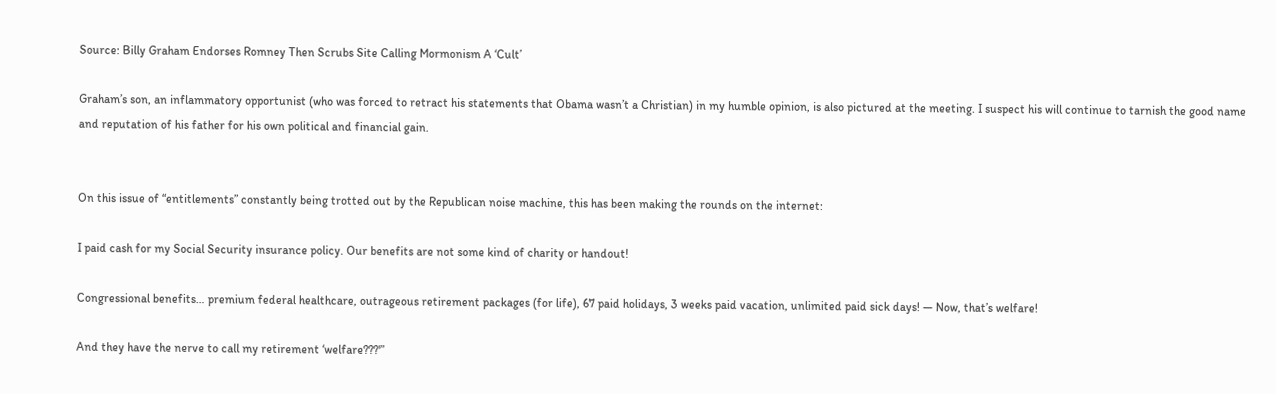Source: Billy Graham Endorses Romney Then Scrubs Site Calling Mormonism A ‘Cult’

Graham’s son, an inflammatory opportunist (who was forced to retract his statements that Obama wasn’t a Christian) in my humble opinion, is also pictured at the meeting. I suspect his will continue to tarnish the good name and reputation of his father for his own political and financial gain.


On this issue of “entitlements” constantly being trotted out by the Republican noise machine, this has been making the rounds on the internet:

I paid cash for my Social Security insurance policy. Our benefits are not some kind of charity or handout!

Congressional benefits… premium federal healthcare, outrageous retirement packages (for life), 67 paid holidays, 3 weeks paid vacation, unlimited paid sick days! — Now, that’s welfare!

And they have the nerve to call my retirement ‘welfare???'”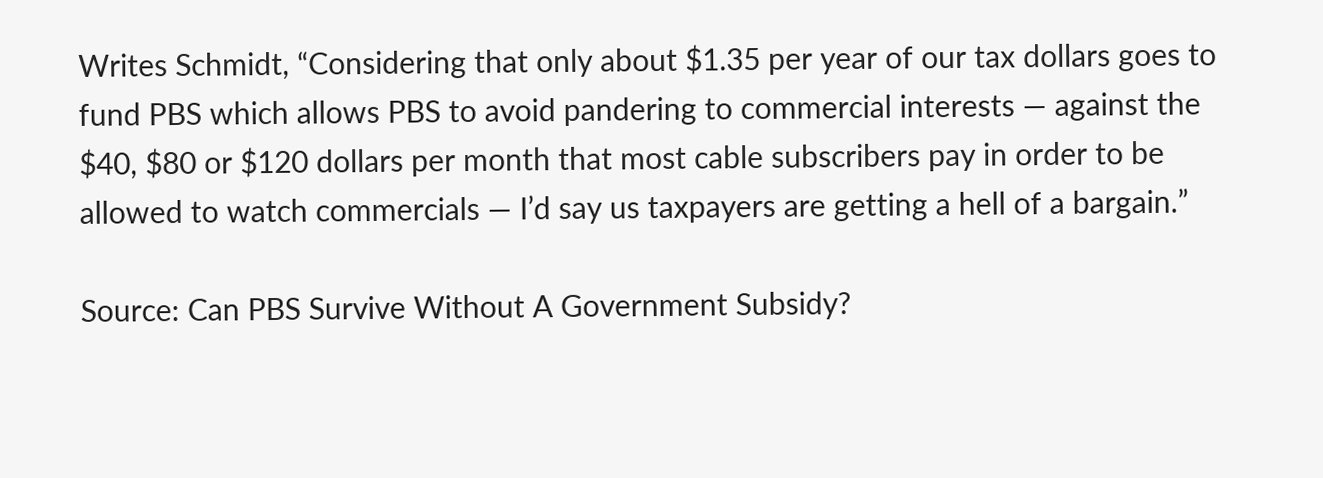Writes Schmidt, “Considering that only about $1.35 per year of our tax dollars goes to fund PBS which allows PBS to avoid pandering to commercial interests — against the $40, $80 or $120 dollars per month that most cable subscribers pay in order to be allowed to watch commercials — I’d say us taxpayers are getting a hell of a bargain.”

Source: Can PBS Survive Without A Government Subsidy?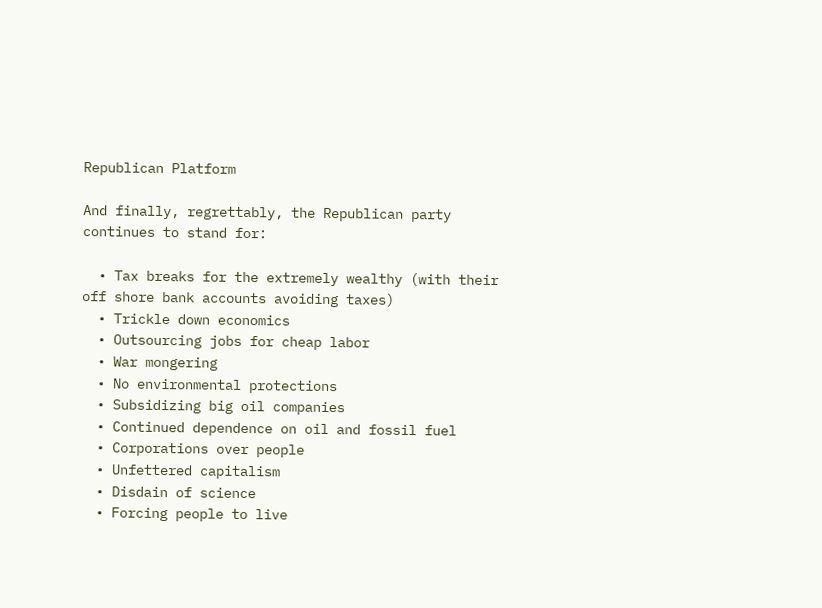Republican Platform

And finally, regrettably, the Republican party continues to stand for:

  • Tax breaks for the extremely wealthy (with their off shore bank accounts avoiding taxes)
  • Trickle down economics
  • Outsourcing jobs for cheap labor
  • War mongering
  • No environmental protections
  • Subsidizing big oil companies
  • Continued dependence on oil and fossil fuel
  • Corporations over people
  • Unfettered capitalism
  • Disdain of science
  • Forcing people to live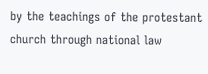by the teachings of the protestant church through national law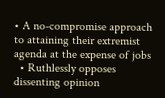• A no-compromise approach to attaining their extremist agenda at the expense of jobs
  • Ruthlessly opposes dissenting opinion